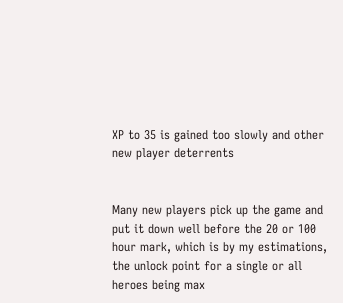XP to 35 is gained too slowly and other new player deterrents


Many new players pick up the game and put it down well before the 20 or 100 hour mark, which is by my estimations, the unlock point for a single or all heroes being max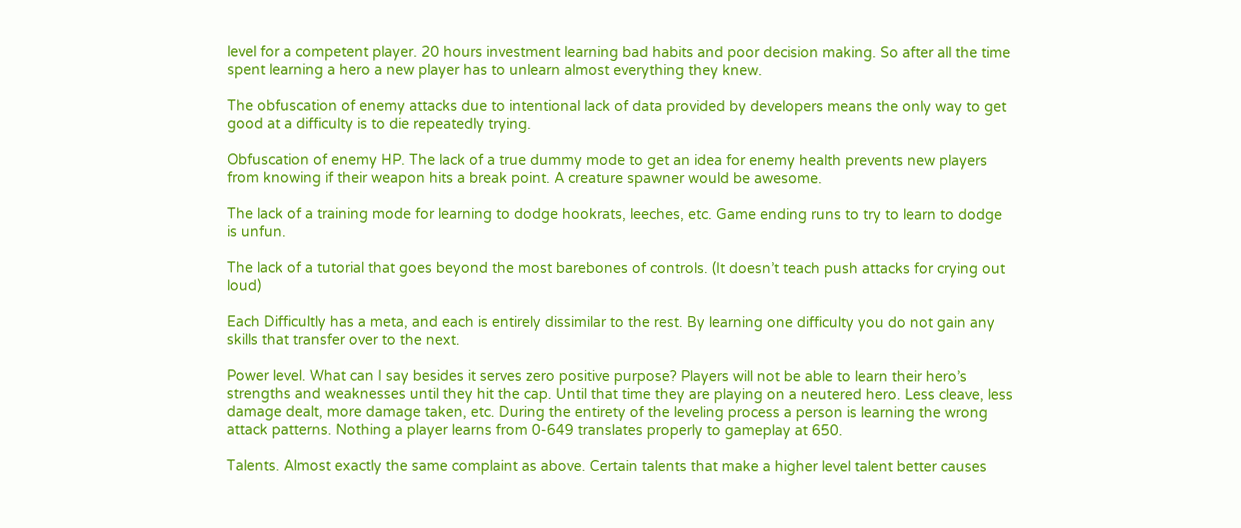level for a competent player. 20 hours investment learning bad habits and poor decision making. So after all the time spent learning a hero a new player has to unlearn almost everything they knew.

The obfuscation of enemy attacks due to intentional lack of data provided by developers means the only way to get good at a difficulty is to die repeatedly trying.

Obfuscation of enemy HP. The lack of a true dummy mode to get an idea for enemy health prevents new players from knowing if their weapon hits a break point. A creature spawner would be awesome.

The lack of a training mode for learning to dodge hookrats, leeches, etc. Game ending runs to try to learn to dodge is unfun.

The lack of a tutorial that goes beyond the most barebones of controls. (It doesn’t teach push attacks for crying out loud)

Each Difficultly has a meta, and each is entirely dissimilar to the rest. By learning one difficulty you do not gain any skills that transfer over to the next.

Power level. What can I say besides it serves zero positive purpose? Players will not be able to learn their hero’s strengths and weaknesses until they hit the cap. Until that time they are playing on a neutered hero. Less cleave, less damage dealt, more damage taken, etc. During the entirety of the leveling process a person is learning the wrong attack patterns. Nothing a player learns from 0-649 translates properly to gameplay at 650.

Talents. Almost exactly the same complaint as above. Certain talents that make a higher level talent better causes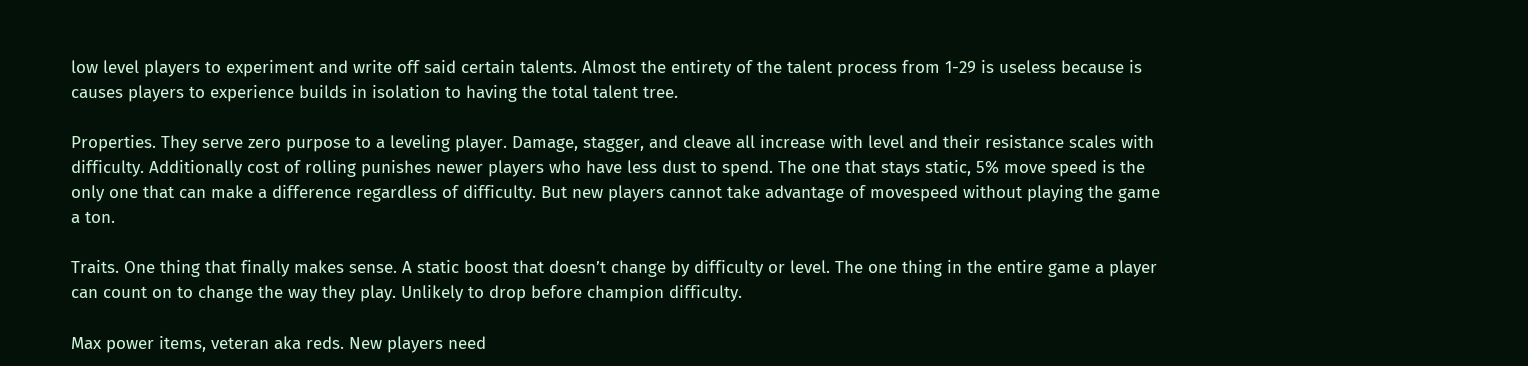low level players to experiment and write off said certain talents. Almost the entirety of the talent process from 1-29 is useless because is causes players to experience builds in isolation to having the total talent tree.

Properties. They serve zero purpose to a leveling player. Damage, stagger, and cleave all increase with level and their resistance scales with difficulty. Additionally cost of rolling punishes newer players who have less dust to spend. The one that stays static, 5% move speed is the only one that can make a difference regardless of difficulty. But new players cannot take advantage of movespeed without playing the game a ton.

Traits. One thing that finally makes sense. A static boost that doesn’t change by difficulty or level. The one thing in the entire game a player can count on to change the way they play. Unlikely to drop before champion difficulty.

Max power items, veteran aka reds. New players need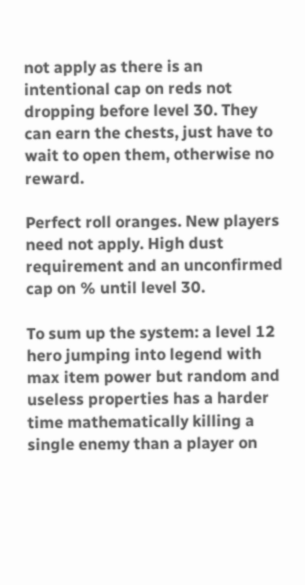not apply as there is an intentional cap on reds not dropping before level 30. They can earn the chests, just have to wait to open them, otherwise no reward.

Perfect roll oranges. New players need not apply. High dust requirement and an unconfirmed cap on % until level 30.

To sum up the system: a level 12 hero jumping into legend with max item power but random and useless properties has a harder time mathematically killing a single enemy than a player on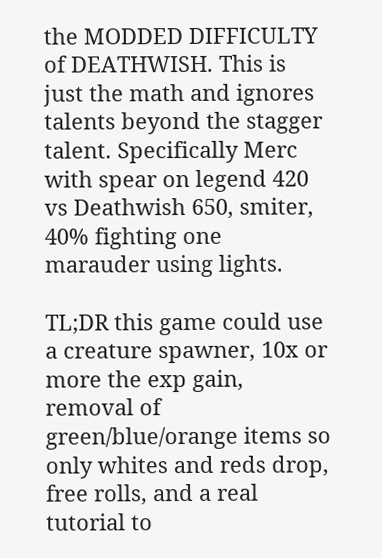the MODDED DIFFICULTY of DEATHWISH. This is just the math and ignores talents beyond the stagger talent. Specifically Merc with spear on legend 420 vs Deathwish 650, smiter, 40% fighting one marauder using lights.

TL;DR this game could use a creature spawner, 10x or more the exp gain, removal of green/blue/orange items so only whites and reds drop, free rolls, and a real tutorial to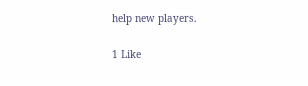help new players.

1 Like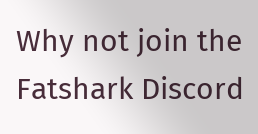Why not join the Fatshark Discord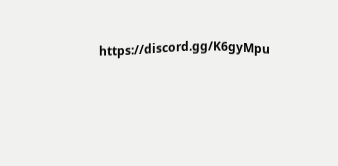https://discord.gg/K6gyMpu